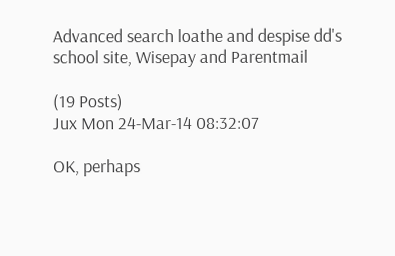Advanced search loathe and despise dd's school site, Wisepay and Parentmail

(19 Posts)
Jux Mon 24-Mar-14 08:32:07

OK, perhaps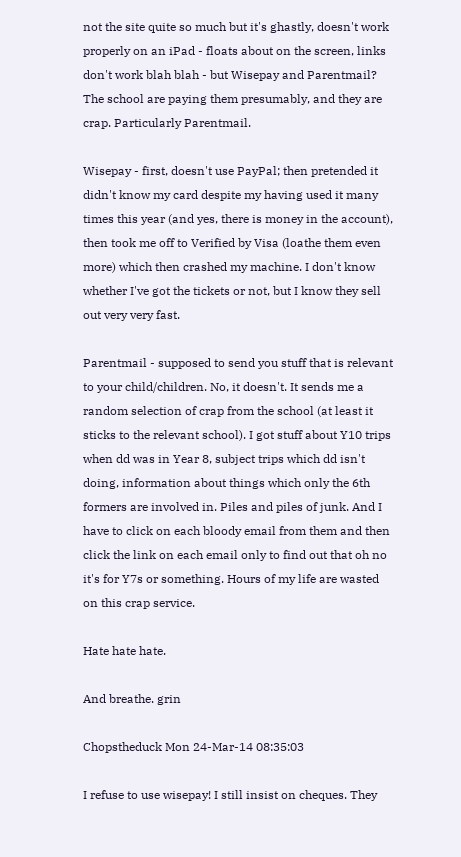not the site quite so much but it's ghastly, doesn't work properly on an iPad - floats about on the screen, links don't work blah blah - but Wisepay and Parentmail? The school are paying them presumably, and they are crap. Particularly Parentmail.

Wisepay - first, doesn't use PayPal; then pretended it didn't know my card despite my having used it many times this year (and yes, there is money in the account), then took me off to Verified by Visa (loathe them even more) which then crashed my machine. I don't know whether I've got the tickets or not, but I know they sell out very very fast.

Parentmail - supposed to send you stuff that is relevant to your child/children. No, it doesn't. It sends me a random selection of crap from the school (at least it sticks to the relevant school). I got stuff about Y10 trips when dd was in Year 8, subject trips which dd isn't doing, information about things which only the 6th formers are involved in. Piles and piles of junk. And I have to click on each bloody email from them and then click the link on each email only to find out that oh no it's for Y7s or something. Hours of my life are wasted on this crap service.

Hate hate hate.

And breathe. grin

Chopstheduck Mon 24-Mar-14 08:35:03

I refuse to use wisepay! I still insist on cheques. They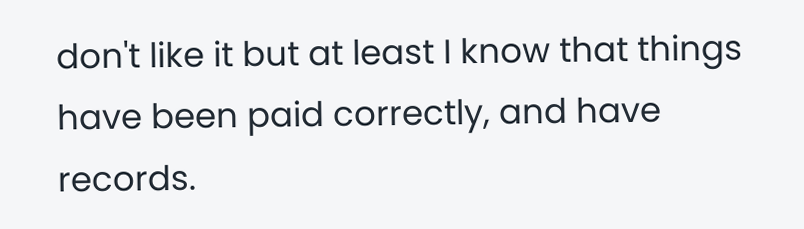don't like it but at least I know that things have been paid correctly, and have records.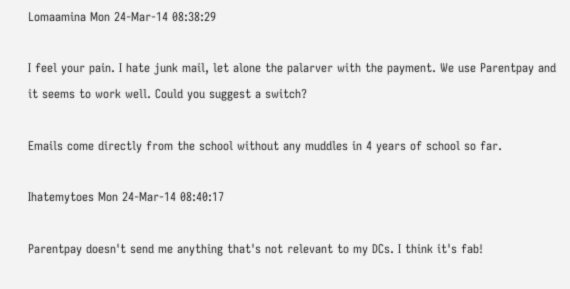Lomaamina Mon 24-Mar-14 08:38:29

I feel your pain. I hate junk mail, let alone the palarver with the payment. We use Parentpay and it seems to work well. Could you suggest a switch?

Emails come directly from the school without any muddles in 4 years of school so far.

Ihatemytoes Mon 24-Mar-14 08:40:17

Parentpay doesn't send me anything that's not relevant to my DCs. I think it's fab!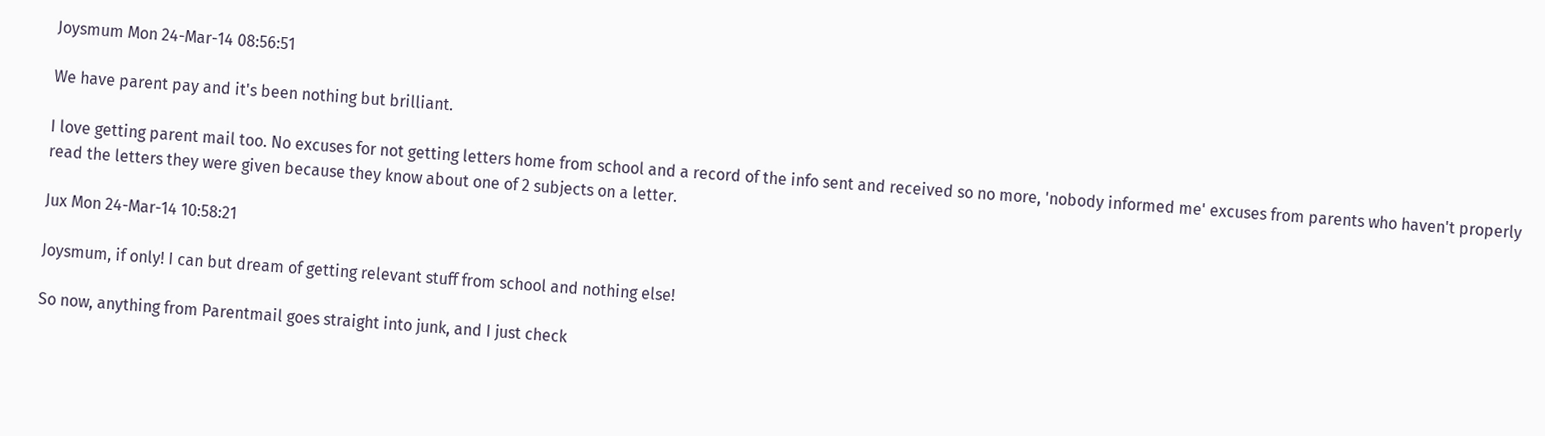Joysmum Mon 24-Mar-14 08:56:51

We have parent pay and it's been nothing but brilliant.

I love getting parent mail too. No excuses for not getting letters home from school and a record of the info sent and received so no more, 'nobody informed me' excuses from parents who haven't properly read the letters they were given because they know about one of 2 subjects on a letter.

Jux Mon 24-Mar-14 10:58:21

Joysmum, if only! I can but dream of getting relevant stuff from school and nothing else!

So now, anything from Parentmail goes straight into junk, and I just check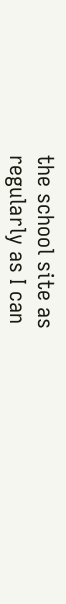the school site as regularly as I can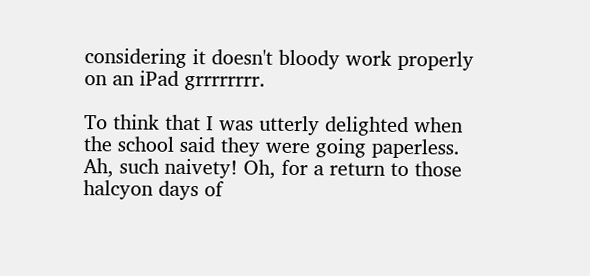considering it doesn't bloody work properly on an iPad grrrrrrrr.

To think that I was utterly delighted when the school said they were going paperless. Ah, such naivety! Oh, for a return to those halcyon days of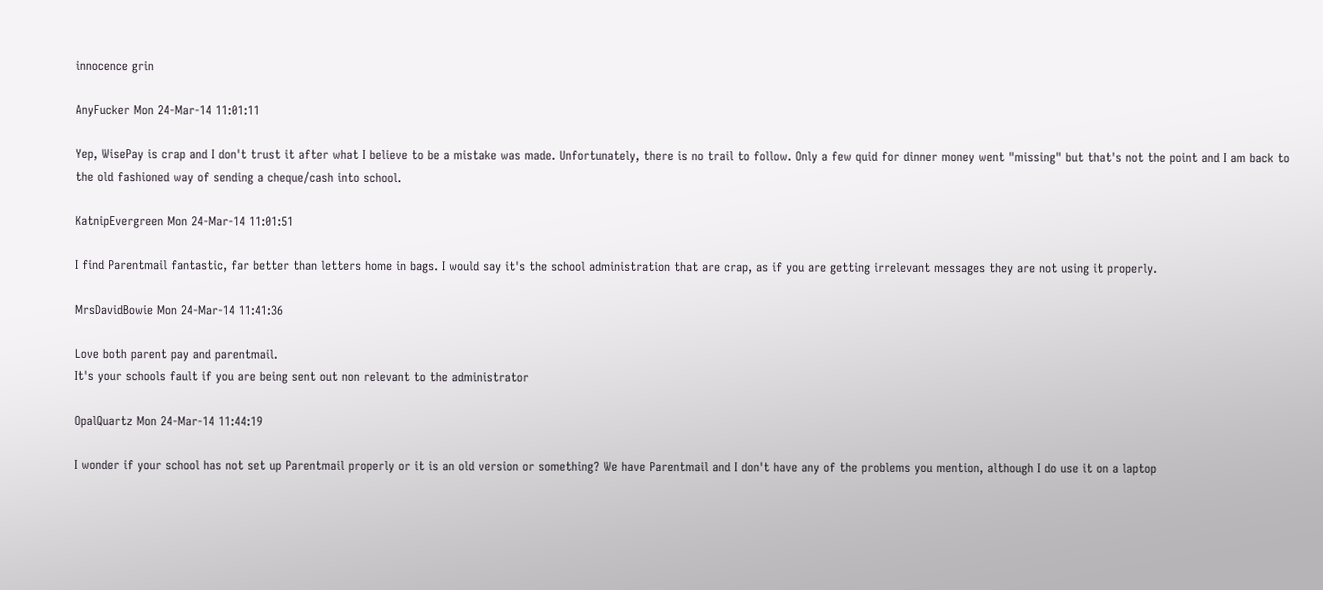innocence grin

AnyFucker Mon 24-Mar-14 11:01:11

Yep, WisePay is crap and I don't trust it after what I believe to be a mistake was made. Unfortunately, there is no trail to follow. Only a few quid for dinner money went "missing" but that's not the point and I am back to the old fashioned way of sending a cheque/cash into school.

KatnipEvergreen Mon 24-Mar-14 11:01:51

I find Parentmail fantastic, far better than letters home in bags. I would say it's the school administration that are crap, as if you are getting irrelevant messages they are not using it properly.

MrsDavidBowie Mon 24-Mar-14 11:41:36

Love both parent pay and parentmail.
It's your schools fault if you are being sent out non relevant to the administrator

OpalQuartz Mon 24-Mar-14 11:44:19

I wonder if your school has not set up Parentmail properly or it is an old version or something? We have Parentmail and I don't have any of the problems you mention, although I do use it on a laptop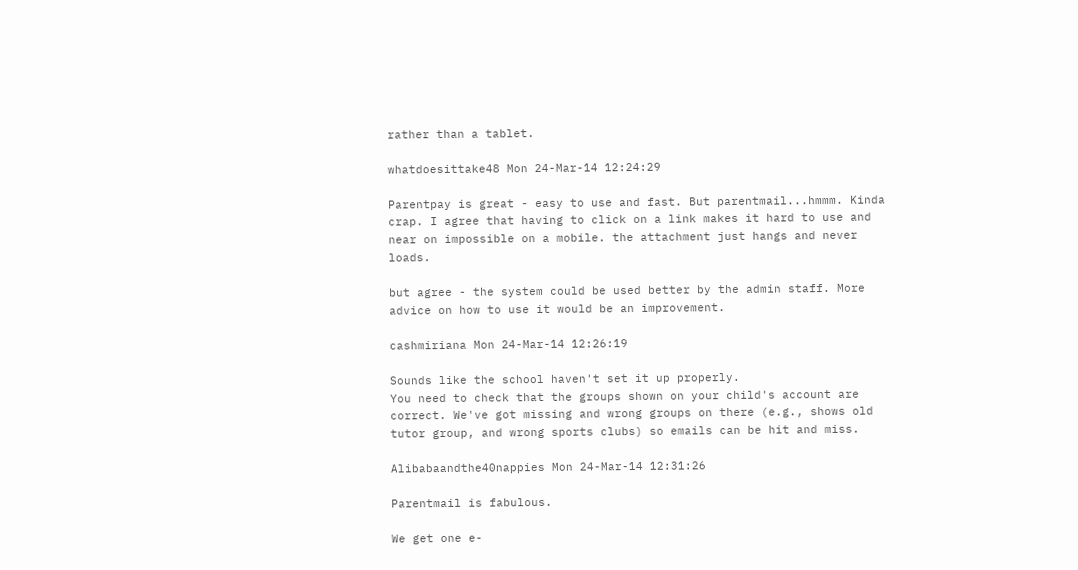rather than a tablet.

whatdoesittake48 Mon 24-Mar-14 12:24:29

Parentpay is great - easy to use and fast. But parentmail...hmmm. Kinda crap. I agree that having to click on a link makes it hard to use and near on impossible on a mobile. the attachment just hangs and never loads.

but agree - the system could be used better by the admin staff. More advice on how to use it would be an improvement.

cashmiriana Mon 24-Mar-14 12:26:19

Sounds like the school haven't set it up properly.
You need to check that the groups shown on your child's account are correct. We've got missing and wrong groups on there (e.g., shows old tutor group, and wrong sports clubs) so emails can be hit and miss.

Alibabaandthe40nappies Mon 24-Mar-14 12:31:26

Parentmail is fabulous.

We get one e-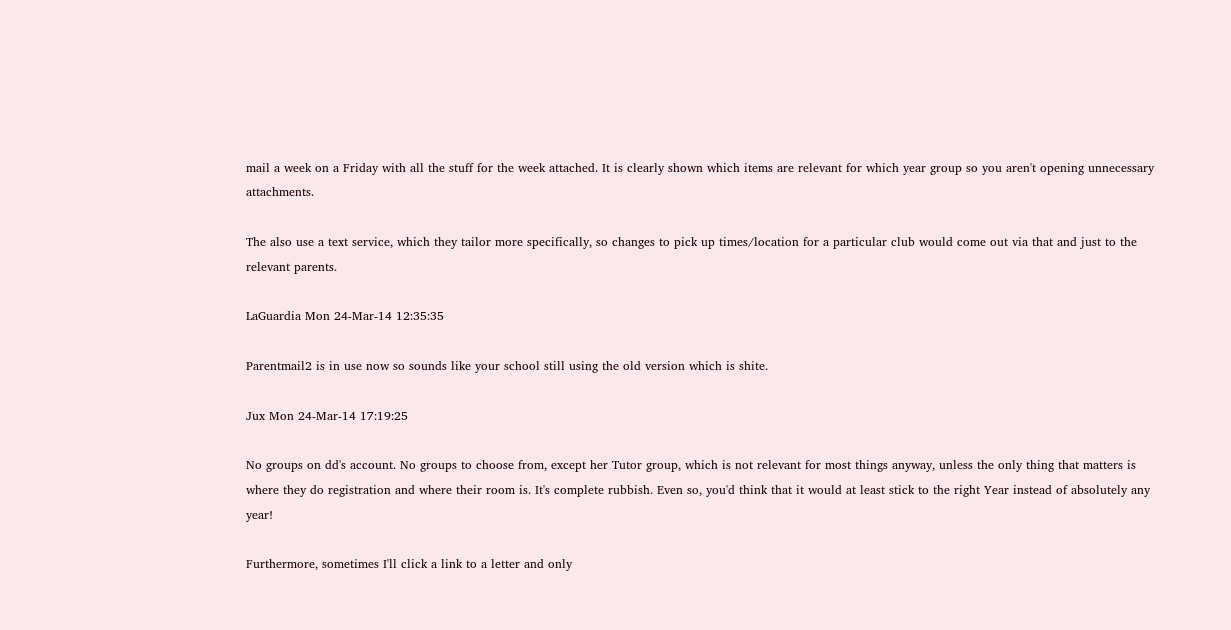mail a week on a Friday with all the stuff for the week attached. It is clearly shown which items are relevant for which year group so you aren't opening unnecessary attachments.

The also use a text service, which they tailor more specifically, so changes to pick up times/location for a particular club would come out via that and just to the relevant parents.

LaGuardia Mon 24-Mar-14 12:35:35

Parentmail2 is in use now so sounds like your school still using the old version which is shite.

Jux Mon 24-Mar-14 17:19:25

No groups on dd's account. No groups to choose from, except her Tutor group, which is not relevant for most things anyway, unless the only thing that matters is where they do registration and where their room is. It's complete rubbish. Even so, you'd think that it would at least stick to the right Year instead of absolutely any year!

Furthermore, sometimes I'll click a link to a letter and only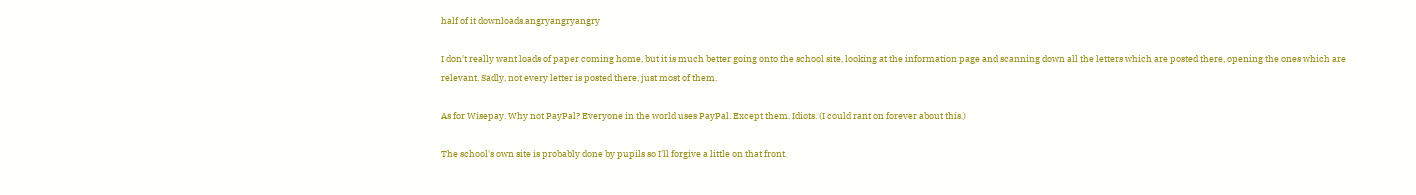half of it downloads.angryangryangry

I don't really want loads of paper coming home, but it is much better going onto the school site, looking at the information page and scanning down all the letters which are posted there, opening the ones which are relevant. Sadly, not every letter is posted there, just most of them.

As for Wisepay. Why not PayPal? Everyone in the world uses PayPal. Except them. Idiots. (I could rant on forever about this.)

The school's own site is probably done by pupils so I'll forgive a little on that front.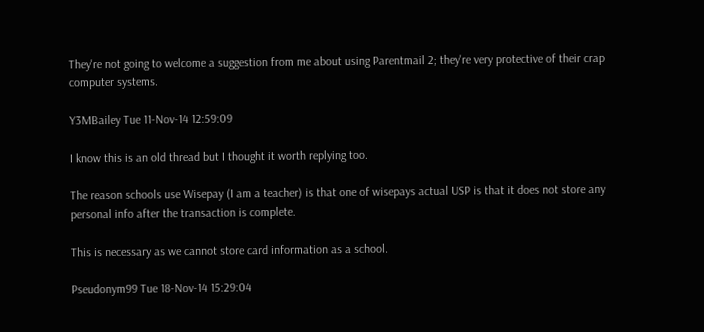They're not going to welcome a suggestion from me about using Parentmail 2; they're very protective of their crap computer systems.

Y3MBailey Tue 11-Nov-14 12:59:09

I know this is an old thread but I thought it worth replying too.

The reason schools use Wisepay (I am a teacher) is that one of wisepays actual USP is that it does not store any personal info after the transaction is complete.

This is necessary as we cannot store card information as a school.

Pseudonym99 Tue 18-Nov-14 15:29:04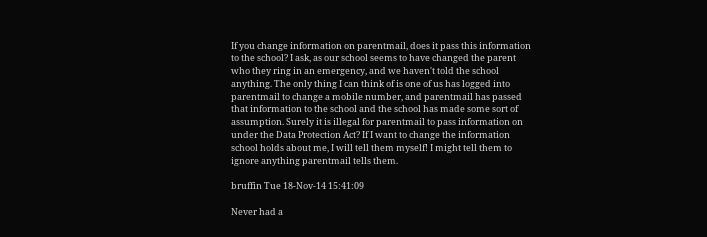If you change information on parentmail, does it pass this information to the school? I ask, as our school seems to have changed the parent who they ring in an emergency, and we haven't told the school anything. The only thing I can think of is one of us has logged into parentmail to change a mobile number, and parentmail has passed that information to the school and the school has made some sort of assumption. Surely it is illegal for parentmail to pass information on under the Data Protection Act? If I want to change the information school holds about me, I will tell them myself! I might tell them to ignore anything parentmail tells them.

bruffin Tue 18-Nov-14 15:41:09

Never had a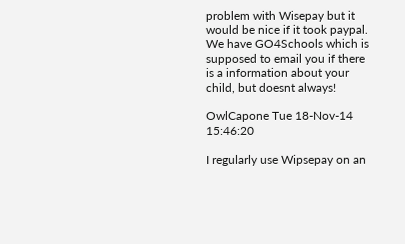problem with Wisepay but it would be nice if it took paypal. We have GO4Schools which is supposed to email you if there is a information about your child, but doesnt always!

OwlCapone Tue 18-Nov-14 15:46:20

I regularly use Wipsepay on an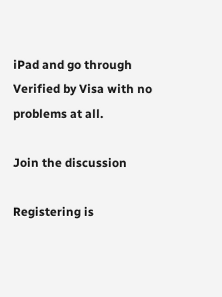iPad and go through Verified by Visa with no problems at all.

Join the discussion

Registering is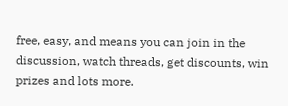free, easy, and means you can join in the discussion, watch threads, get discounts, win prizes and lots more.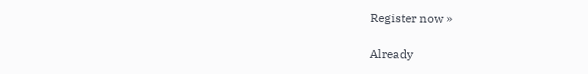Register now »

Already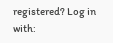registered? Log in with: